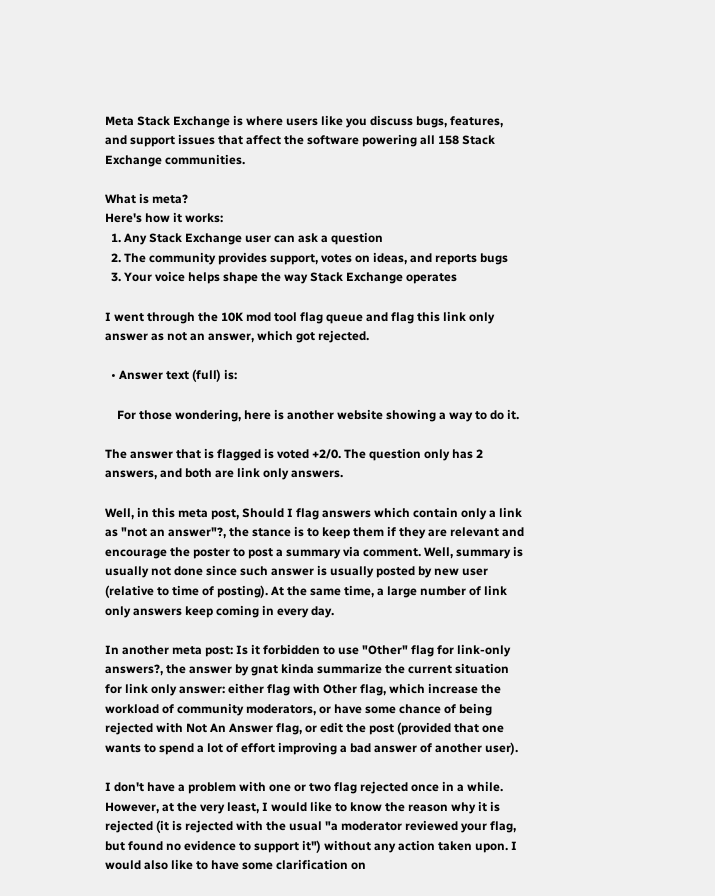Meta Stack Exchange is where users like you discuss bugs, features, and support issues that affect the software powering all 158 Stack Exchange communities.

What is meta?
Here's how it works:
  1. Any Stack Exchange user can ask a question
  2. The community provides support, votes on ideas, and reports bugs
  3. Your voice helps shape the way Stack Exchange operates

I went through the 10K mod tool flag queue and flag this link only answer as not an answer, which got rejected.

  • Answer text (full) is:

    For those wondering, here is another website showing a way to do it.

The answer that is flagged is voted +2/0. The question only has 2 answers, and both are link only answers.

Well, in this meta post, Should I flag answers which contain only a link as "not an answer"?, the stance is to keep them if they are relevant and encourage the poster to post a summary via comment. Well, summary is usually not done since such answer is usually posted by new user (relative to time of posting). At the same time, a large number of link only answers keep coming in every day.

In another meta post: Is it forbidden to use "Other" flag for link-only answers?, the answer by gnat kinda summarize the current situation for link only answer: either flag with Other flag, which increase the workload of community moderators, or have some chance of being rejected with Not An Answer flag, or edit the post (provided that one wants to spend a lot of effort improving a bad answer of another user).

I don't have a problem with one or two flag rejected once in a while. However, at the very least, I would like to know the reason why it is rejected (it is rejected with the usual "a moderator reviewed your flag, but found no evidence to support it") without any action taken upon. I would also like to have some clarification on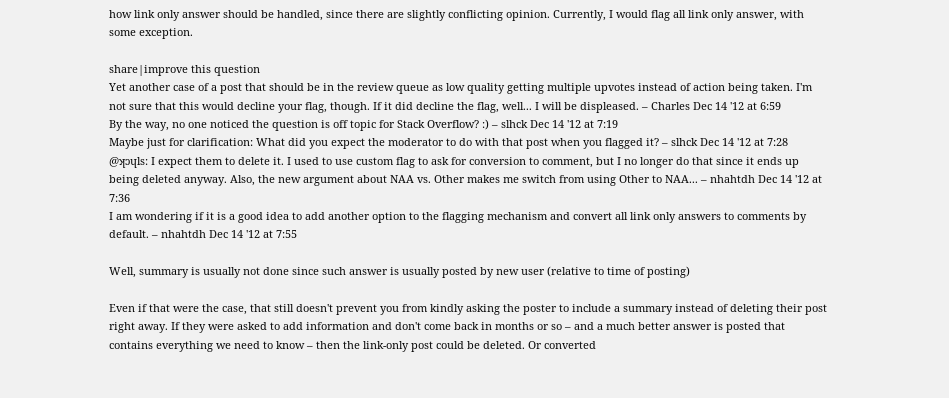how link only answer should be handled, since there are slightly conflicting opinion. Currently, I would flag all link only answer, with some exception.

share|improve this question
Yet another case of a post that should be in the review queue as low quality getting multiple upvotes instead of action being taken. I'm not sure that this would decline your flag, though. If it did decline the flag, well... I will be displeased. – Charles Dec 14 '12 at 6:59
By the way, no one noticed the question is off topic for Stack Overflow? :) – slhck Dec 14 '12 at 7:19
Maybe just for clarification: What did you expect the moderator to do with that post when you flagged it? – slhck Dec 14 '12 at 7:28
@ʞɔɥls: I expect them to delete it. I used to use custom flag to ask for conversion to comment, but I no longer do that since it ends up being deleted anyway. Also, the new argument about NAA vs. Other makes me switch from using Other to NAA... – nhahtdh Dec 14 '12 at 7:36
I am wondering if it is a good idea to add another option to the flagging mechanism and convert all link only answers to comments by default. – nhahtdh Dec 14 '12 at 7:55

Well, summary is usually not done since such answer is usually posted by new user (relative to time of posting)

Even if that were the case, that still doesn't prevent you from kindly asking the poster to include a summary instead of deleting their post right away. If they were asked to add information and don't come back in months or so – and a much better answer is posted that contains everything we need to know – then the link-only post could be deleted. Or converted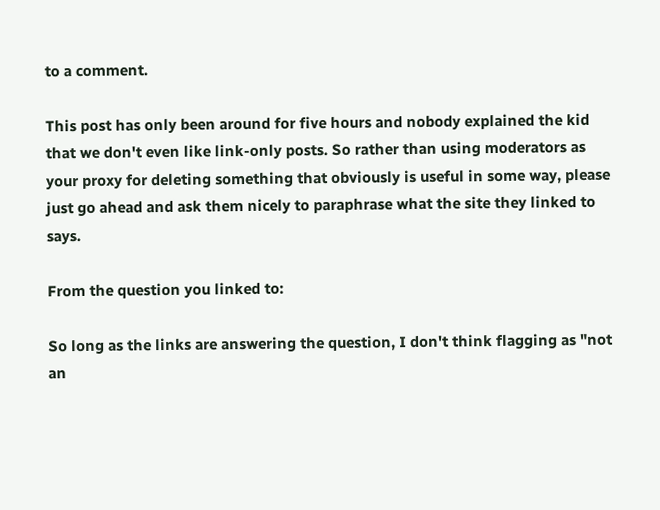to a comment.

This post has only been around for five hours and nobody explained the kid that we don't even like link-only posts. So rather than using moderators as your proxy for deleting something that obviously is useful in some way, please just go ahead and ask them nicely to paraphrase what the site they linked to says.

From the question you linked to:

So long as the links are answering the question, I don't think flagging as "not an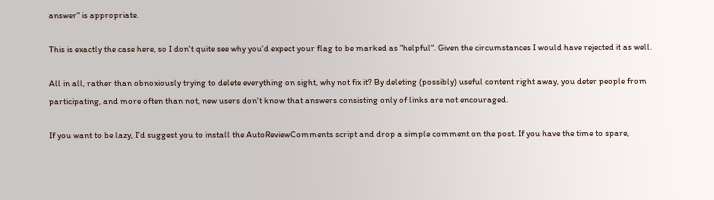answer" is appropriate.

This is exactly the case here, so I don't quite see why you'd expect your flag to be marked as "helpful". Given the circumstances I would have rejected it as well.

All in all, rather than obnoxiously trying to delete everything on sight, why not fix it? By deleting (possibly) useful content right away, you deter people from participating, and more often than not, new users don't know that answers consisting only of links are not encouraged.

If you want to be lazy, I'd suggest you to install the AutoReviewComments script and drop a simple comment on the post. If you have the time to spare,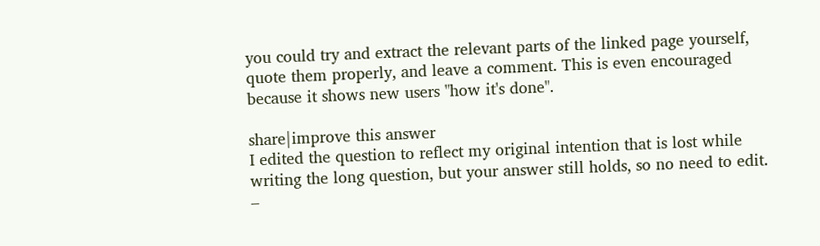you could try and extract the relevant parts of the linked page yourself, quote them properly, and leave a comment. This is even encouraged because it shows new users "how it's done".

share|improve this answer
I edited the question to reflect my original intention that is lost while writing the long question, but your answer still holds, so no need to edit. –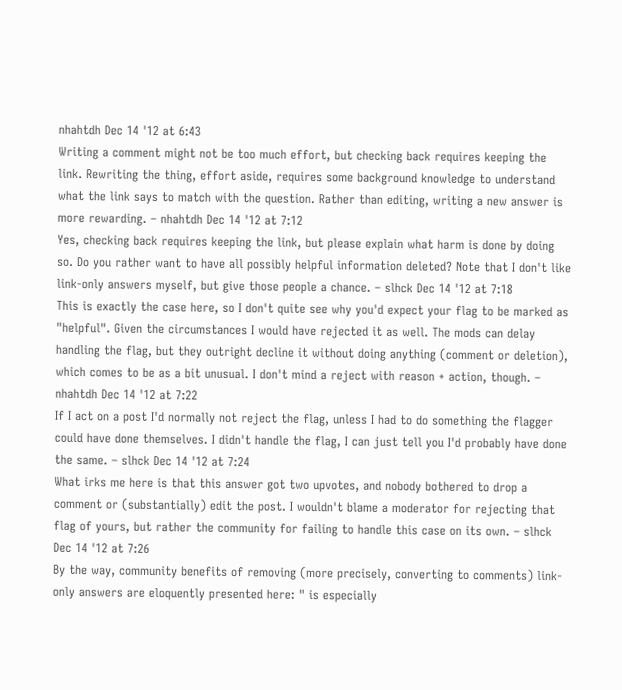nhahtdh Dec 14 '12 at 6:43
Writing a comment might not be too much effort, but checking back requires keeping the link. Rewriting the thing, effort aside, requires some background knowledge to understand what the link says to match with the question. Rather than editing, writing a new answer is more rewarding. – nhahtdh Dec 14 '12 at 7:12
Yes, checking back requires keeping the link, but please explain what harm is done by doing so. Do you rather want to have all possibly helpful information deleted? Note that I don't like link-only answers myself, but give those people a chance. – slhck Dec 14 '12 at 7:18
This is exactly the case here, so I don't quite see why you'd expect your flag to be marked as "helpful". Given the circumstances I would have rejected it as well. The mods can delay handling the flag, but they outright decline it without doing anything (comment or deletion), which comes to be as a bit unusual. I don't mind a reject with reason + action, though. – nhahtdh Dec 14 '12 at 7:22
If I act on a post I'd normally not reject the flag, unless I had to do something the flagger could have done themselves. I didn't handle the flag, I can just tell you I'd probably have done the same. – slhck Dec 14 '12 at 7:24
What irks me here is that this answer got two upvotes, and nobody bothered to drop a comment or (substantially) edit the post. I wouldn't blame a moderator for rejecting that flag of yours, but rather the community for failing to handle this case on its own. – slhck Dec 14 '12 at 7:26
By the way, community benefits of removing (more precisely, converting to comments) link-only answers are eloquently presented here: " is especially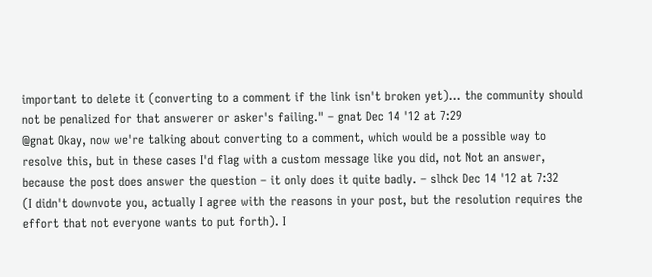important to delete it (converting to a comment if the link isn't broken yet)... the community should not be penalized for that answerer or asker's failing." – gnat Dec 14 '12 at 7:29
@gnat Okay, now we're talking about converting to a comment, which would be a possible way to resolve this, but in these cases I'd flag with a custom message like you did, not Not an answer, because the post does answer the question – it only does it quite badly. – slhck Dec 14 '12 at 7:32
(I didn't downvote you, actually I agree with the reasons in your post, but the resolution requires the effort that not everyone wants to put forth). I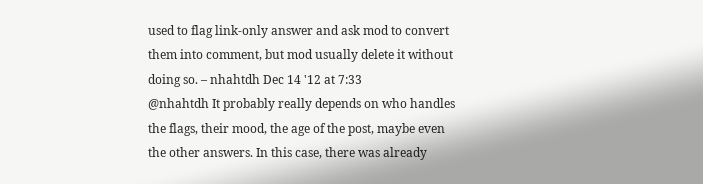used to flag link-only answer and ask mod to convert them into comment, but mod usually delete it without doing so. – nhahtdh Dec 14 '12 at 7:33
@nhahtdh It probably really depends on who handles the flags, their mood, the age of the post, maybe even the other answers. In this case, there was already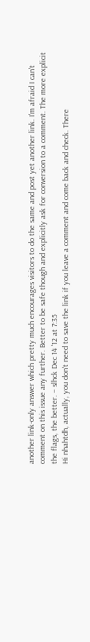another link-only answer which pretty much encourages visitors to do the same and post yet another link. I'm afraid I can't comment on this issue any further. Better to be safe though and explicitly ask for conversion to a comment. The more explicit the flags, the better. – slhck Dec 14 '12 at 7:35
Hi nhahtdh, actually, you don't need to save the link if you leave a comment and come back and check. There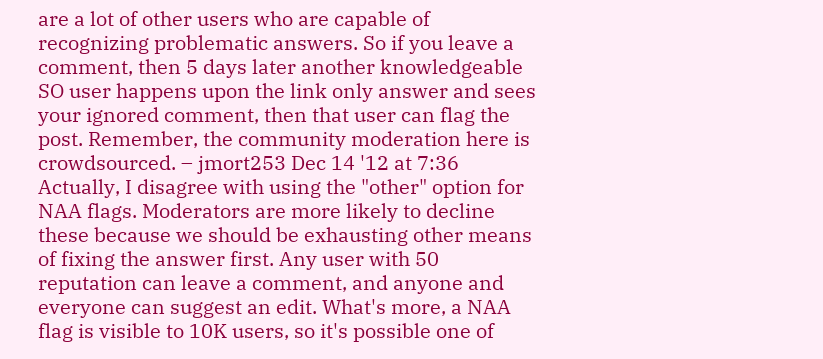are a lot of other users who are capable of recognizing problematic answers. So if you leave a comment, then 5 days later another knowledgeable SO user happens upon the link only answer and sees your ignored comment, then that user can flag the post. Remember, the community moderation here is crowdsourced. – jmort253 Dec 14 '12 at 7:36
Actually, I disagree with using the "other" option for NAA flags. Moderators are more likely to decline these because we should be exhausting other means of fixing the answer first. Any user with 50 reputation can leave a comment, and anyone and everyone can suggest an edit. What's more, a NAA flag is visible to 10K users, so it's possible one of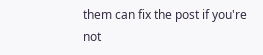them can fix the post if you're not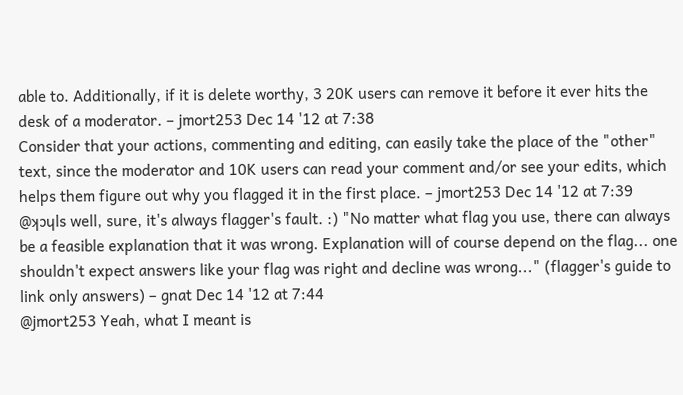able to. Additionally, if it is delete worthy, 3 20K users can remove it before it ever hits the desk of a moderator. – jmort253 Dec 14 '12 at 7:38
Consider that your actions, commenting and editing, can easily take the place of the "other" text, since the moderator and 10K users can read your comment and/or see your edits, which helps them figure out why you flagged it in the first place. – jmort253 Dec 14 '12 at 7:39
@ʞɔɥls well, sure, it's always flagger's fault. :) "No matter what flag you use, there can always be a feasible explanation that it was wrong. Explanation will of course depend on the flag... one shouldn't expect answers like your flag was right and decline was wrong..." (flagger's guide to link only answers) – gnat Dec 14 '12 at 7:44
@jmort253 Yeah, what I meant is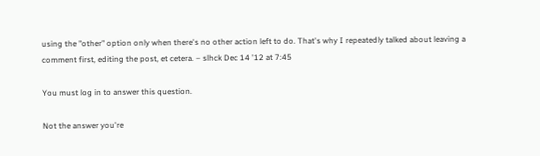using the "other" option only when there's no other action left to do. That's why I repeatedly talked about leaving a comment first, editing the post, et cetera. – slhck Dec 14 '12 at 7:45

You must log in to answer this question.

Not the answer you're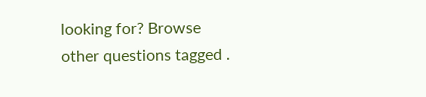looking for? Browse other questions tagged .